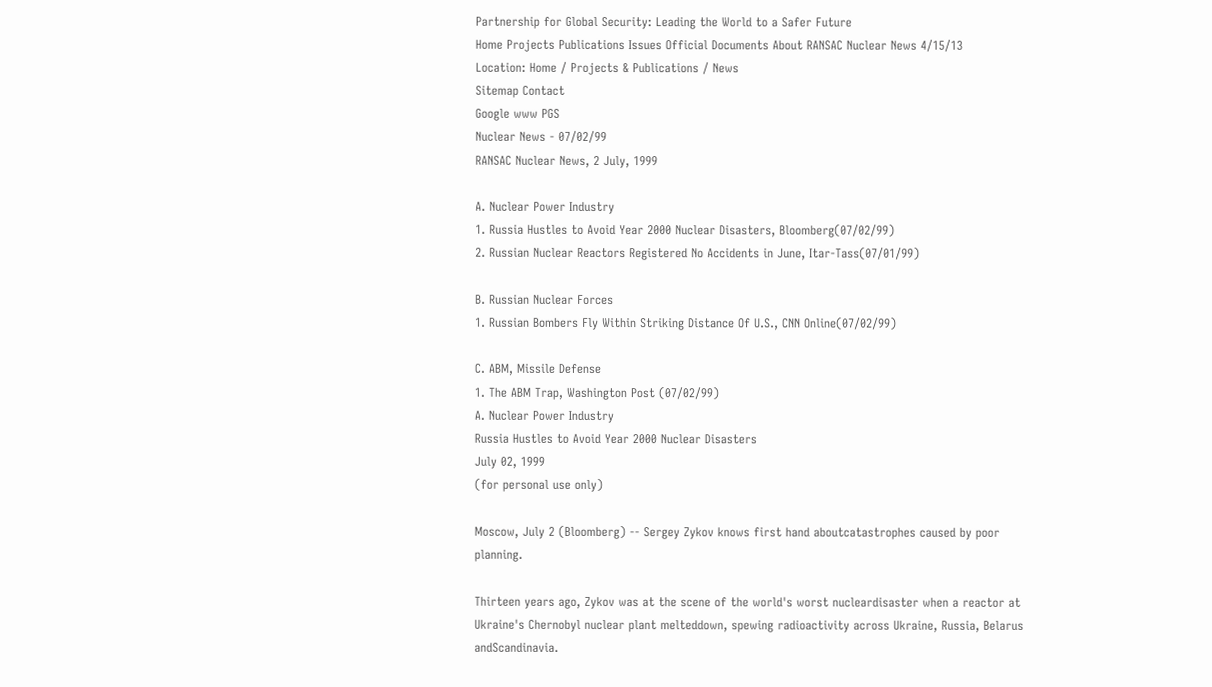Partnership for Global Security: Leading the World to a Safer Future
Home Projects Publications Issues Official Documents About RANSAC Nuclear News 4/15/13
Location: Home / Projects & Publications / News
Sitemap Contact
Google www PGS
Nuclear News - 07/02/99
RANSAC Nuclear News, 2 July, 1999

A. Nuclear Power Industry
1. Russia Hustles to Avoid Year 2000 Nuclear Disasters, Bloomberg(07/02/99)
2. Russian Nuclear Reactors Registered No Accidents in June, Itar-Tass(07/01/99)

B. Russian Nuclear Forces
1. Russian Bombers Fly Within Striking Distance Of U.S., CNN Online(07/02/99)

C. ABM, Missile Defense
1. The ABM Trap, Washington Post (07/02/99)
A. Nuclear Power Industry
Russia Hustles to Avoid Year 2000 Nuclear Disasters
July 02, 1999
(for personal use only)

Moscow, July 2 (Bloomberg) -- Sergey Zykov knows first hand aboutcatastrophes caused by poor planning.

Thirteen years ago, Zykov was at the scene of the world's worst nucleardisaster when a reactor at Ukraine's Chernobyl nuclear plant melteddown, spewing radioactivity across Ukraine, Russia, Belarus andScandinavia.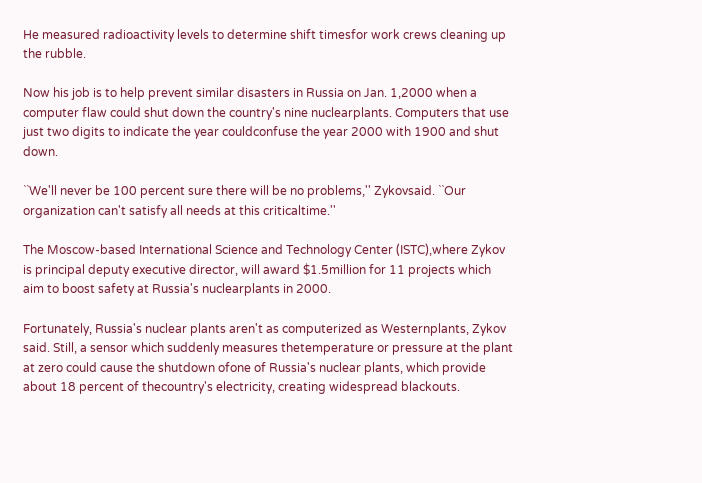He measured radioactivity levels to determine shift timesfor work crews cleaning up the rubble.

Now his job is to help prevent similar disasters in Russia on Jan. 1,2000 when a computer flaw could shut down the country's nine nuclearplants. Computers that use just two digits to indicate the year couldconfuse the year 2000 with 1900 and shut down.

``We'll never be 100 percent sure there will be no problems,'' Zykovsaid. ``Our organization can't satisfy all needs at this criticaltime.''

The Moscow-based International Science and Technology Center (ISTC),where Zykov is principal deputy executive director, will award $1.5million for 11 projects which aim to boost safety at Russia's nuclearplants in 2000.

Fortunately, Russia's nuclear plants aren't as computerized as Westernplants, Zykov said. Still, a sensor which suddenly measures thetemperature or pressure at the plant at zero could cause the shutdown ofone of Russia's nuclear plants, which provide about 18 percent of thecountry's electricity, creating widespread blackouts.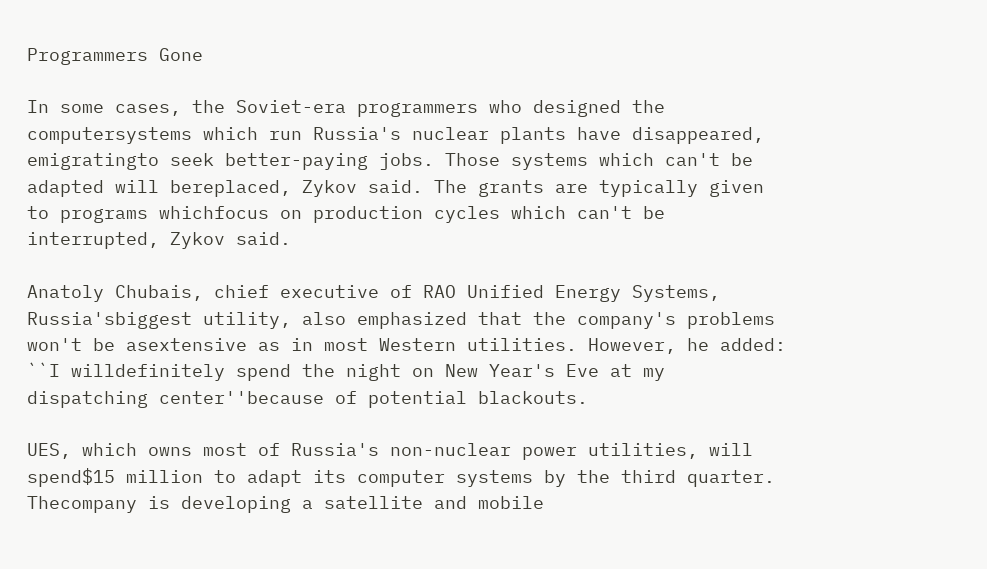Programmers Gone

In some cases, the Soviet-era programmers who designed the computersystems which run Russia's nuclear plants have disappeared, emigratingto seek better-paying jobs. Those systems which can't be adapted will bereplaced, Zykov said. The grants are typically given to programs whichfocus on production cycles which can't be interrupted, Zykov said.

Anatoly Chubais, chief executive of RAO Unified Energy Systems, Russia'sbiggest utility, also emphasized that the company's problems won't be asextensive as in most Western utilities. However, he added: ``I willdefinitely spend the night on New Year's Eve at my dispatching center''because of potential blackouts.

UES, which owns most of Russia's non-nuclear power utilities, will spend$15 million to adapt its computer systems by the third quarter. Thecompany is developing a satellite and mobile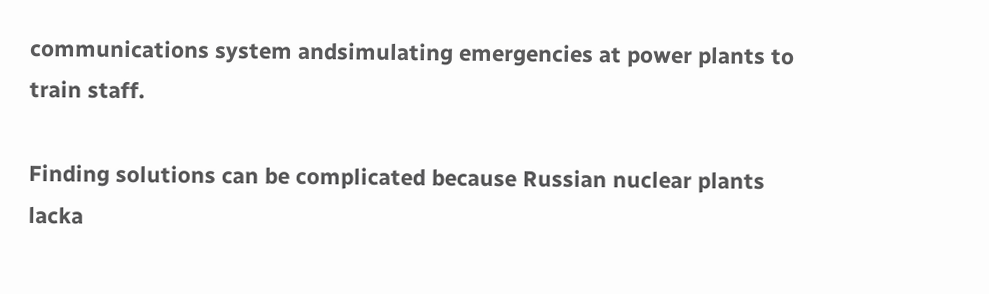communications system andsimulating emergencies at power plants to train staff.

Finding solutions can be complicated because Russian nuclear plants lacka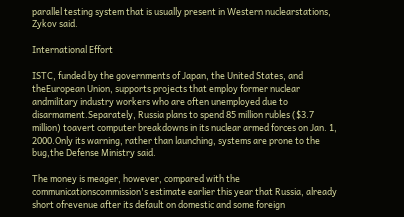parallel testing system that is usually present in Western nuclearstations, Zykov said.

International Effort

ISTC, funded by the governments of Japan, the United States, and theEuropean Union, supports projects that employ former nuclear andmilitary industry workers who are often unemployed due to disarmament.Separately, Russia plans to spend 85 million rubles ($3.7 million) toavert computer breakdowns in its nuclear armed forces on Jan. 1, 2000.Only its warning, rather than launching, systems are prone to the bug,the Defense Ministry said.

The money is meager, however, compared with the communicationscommission's estimate earlier this year that Russia, already short ofrevenue after its default on domestic and some foreign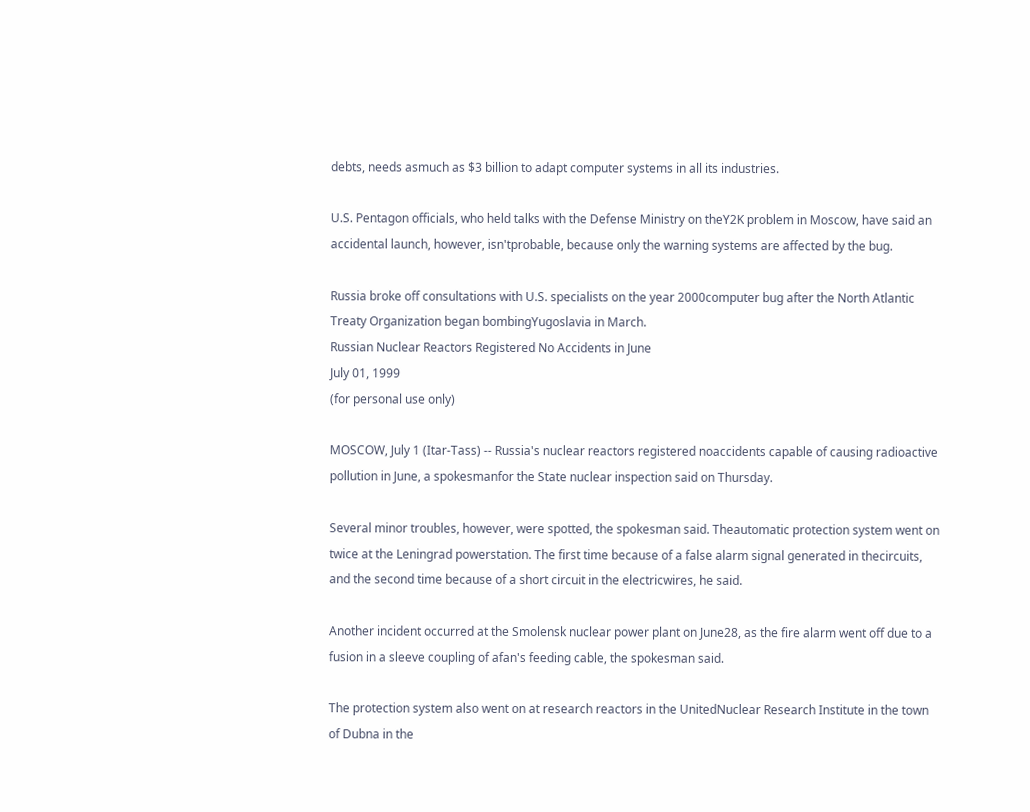debts, needs asmuch as $3 billion to adapt computer systems in all its industries.

U.S. Pentagon officials, who held talks with the Defense Ministry on theY2K problem in Moscow, have said an accidental launch, however, isn'tprobable, because only the warning systems are affected by the bug.

Russia broke off consultations with U.S. specialists on the year 2000computer bug after the North Atlantic Treaty Organization began bombingYugoslavia in March.
Russian Nuclear Reactors Registered No Accidents in June
July 01, 1999
(for personal use only)

MOSCOW, July 1 (Itar-Tass) -- Russia's nuclear reactors registered noaccidents capable of causing radioactive pollution in June, a spokesmanfor the State nuclear inspection said on Thursday.

Several minor troubles, however, were spotted, the spokesman said. Theautomatic protection system went on twice at the Leningrad powerstation. The first time because of a false alarm signal generated in thecircuits, and the second time because of a short circuit in the electricwires, he said.

Another incident occurred at the Smolensk nuclear power plant on June28, as the fire alarm went off due to a fusion in a sleeve coupling of afan's feeding cable, the spokesman said.

The protection system also went on at research reactors in the UnitedNuclear Research Institute in the town of Dubna in the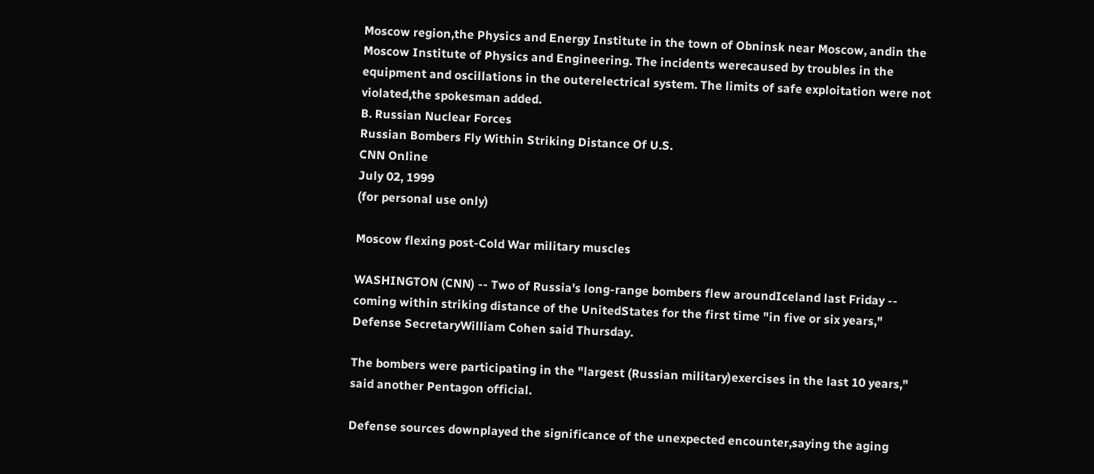Moscow region,the Physics and Energy Institute in the town of Obninsk near Moscow, andin the Moscow Institute of Physics and Engineering. The incidents werecaused by troubles in the equipment and oscillations in the outerelectrical system. The limits of safe exploitation were not violated,the spokesman added.
B. Russian Nuclear Forces
Russian Bombers Fly Within Striking Distance Of U.S.
CNN Online
July 02, 1999
(for personal use only)

Moscow flexing post-Cold War military muscles

WASHINGTON (CNN) -- Two of Russia's long-range bombers flew aroundIceland last Friday -- coming within striking distance of the UnitedStates for the first time "in five or six years," Defense SecretaryWilliam Cohen said Thursday.

The bombers were participating in the "largest (Russian military)exercises in the last 10 years," said another Pentagon official.

Defense sources downplayed the significance of the unexpected encounter,saying the aging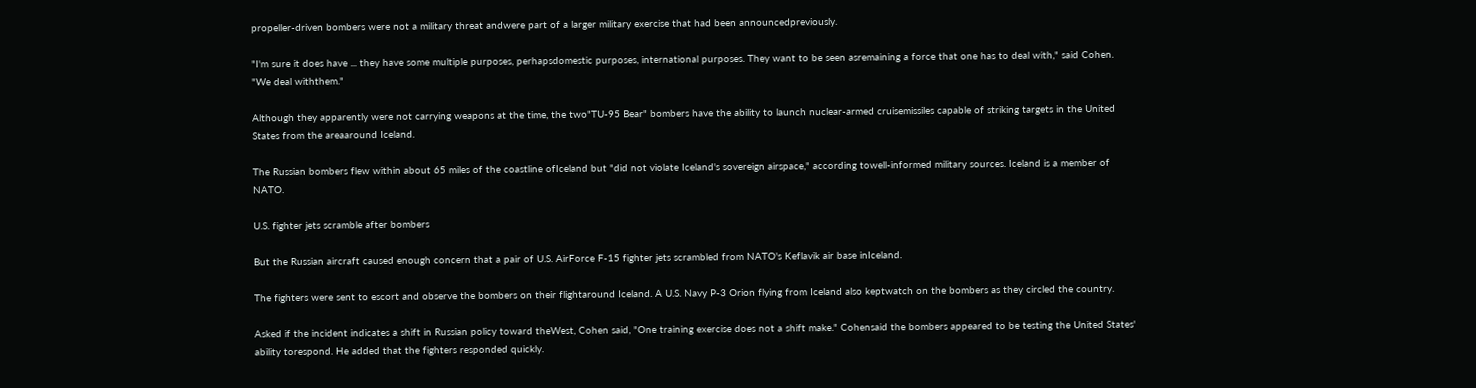propeller-driven bombers were not a military threat andwere part of a larger military exercise that had been announcedpreviously.

"I'm sure it does have ... they have some multiple purposes, perhapsdomestic purposes, international purposes. They want to be seen asremaining a force that one has to deal with," said Cohen. "We deal withthem."

Although they apparently were not carrying weapons at the time, the two"TU-95 Bear" bombers have the ability to launch nuclear-armed cruisemissiles capable of striking targets in the United States from the areaaround Iceland.

The Russian bombers flew within about 65 miles of the coastline ofIceland but "did not violate Iceland's sovereign airspace," according towell-informed military sources. Iceland is a member of NATO.

U.S. fighter jets scramble after bombers

But the Russian aircraft caused enough concern that a pair of U.S. AirForce F-15 fighter jets scrambled from NATO's Keflavik air base inIceland.

The fighters were sent to escort and observe the bombers on their flightaround Iceland. A U.S. Navy P-3 Orion flying from Iceland also keptwatch on the bombers as they circled the country.

Asked if the incident indicates a shift in Russian policy toward theWest, Cohen said, "One training exercise does not a shift make." Cohensaid the bombers appeared to be testing the United States' ability torespond. He added that the fighters responded quickly.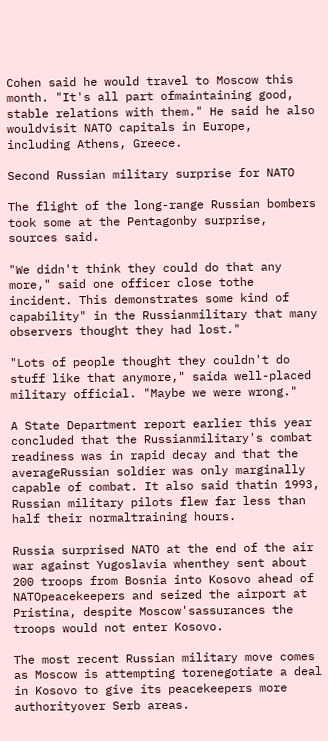Cohen said he would travel to Moscow this month. "It's all part ofmaintaining good, stable relations with them." He said he also wouldvisit NATO capitals in Europe, including Athens, Greece.

Second Russian military surprise for NATO

The flight of the long-range Russian bombers took some at the Pentagonby surprise, sources said.

"We didn't think they could do that any more," said one officer close tothe incident. This demonstrates some kind of capability" in the Russianmilitary that many observers thought they had lost."

"Lots of people thought they couldn't do stuff like that anymore," saida well-placed military official. "Maybe we were wrong."

A State Department report earlier this year concluded that the Russianmilitary's combat readiness was in rapid decay and that the averageRussian soldier was only marginally capable of combat. It also said thatin 1993, Russian military pilots flew far less than half their normaltraining hours.

Russia surprised NATO at the end of the air war against Yugoslavia whenthey sent about 200 troops from Bosnia into Kosovo ahead of NATOpeacekeepers and seized the airport at Pristina, despite Moscow'sassurances the troops would not enter Kosovo.

The most recent Russian military move comes as Moscow is attempting torenegotiate a deal in Kosovo to give its peacekeepers more authorityover Serb areas.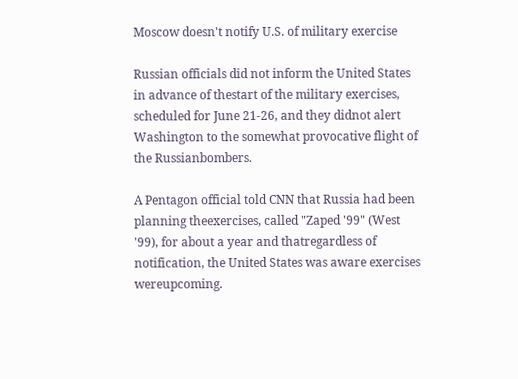Moscow doesn't notify U.S. of military exercise

Russian officials did not inform the United States in advance of thestart of the military exercises, scheduled for June 21-26, and they didnot alert Washington to the somewhat provocative flight of the Russianbombers.

A Pentagon official told CNN that Russia had been planning theexercises, called "Zaped '99" (West '99), for about a year and thatregardless of notification, the United States was aware exercises wereupcoming.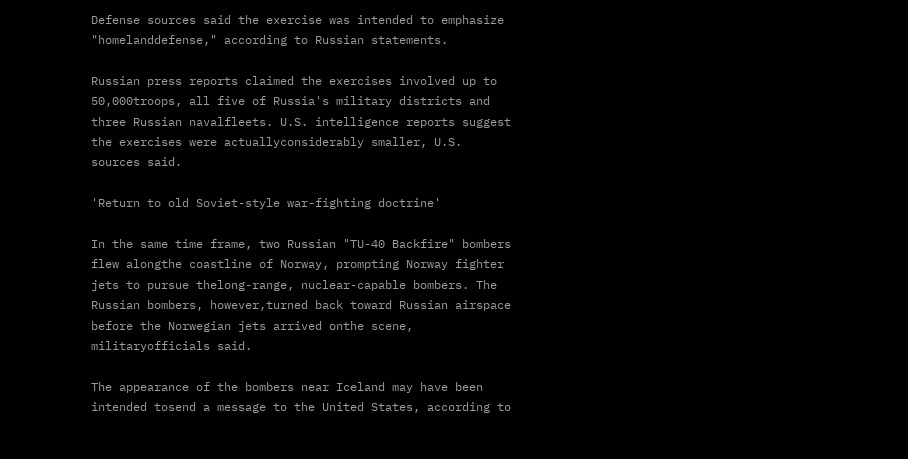Defense sources said the exercise was intended to emphasize "homelanddefense," according to Russian statements.

Russian press reports claimed the exercises involved up to 50,000troops, all five of Russia's military districts and three Russian navalfleets. U.S. intelligence reports suggest the exercises were actuallyconsiderably smaller, U.S. sources said.

'Return to old Soviet-style war-fighting doctrine'

In the same time frame, two Russian "TU-40 Backfire" bombers flew alongthe coastline of Norway, prompting Norway fighter jets to pursue thelong-range, nuclear-capable bombers. The Russian bombers, however,turned back toward Russian airspace before the Norwegian jets arrived onthe scene, militaryofficials said.

The appearance of the bombers near Iceland may have been intended tosend a message to the United States, according to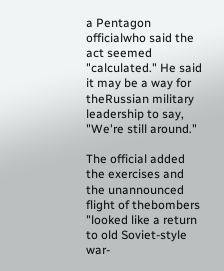a Pentagon officialwho said the act seemed "calculated." He said it may be a way for theRussian military leadership to say, "We're still around."

The official added the exercises and the unannounced flight of thebombers "looked like a return to old Soviet-style war-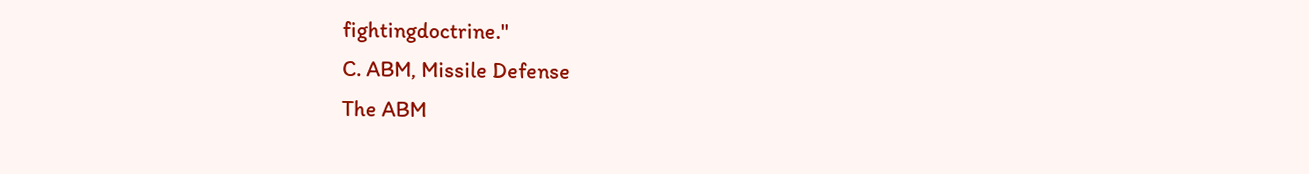fightingdoctrine."
C. ABM, Missile Defense
The ABM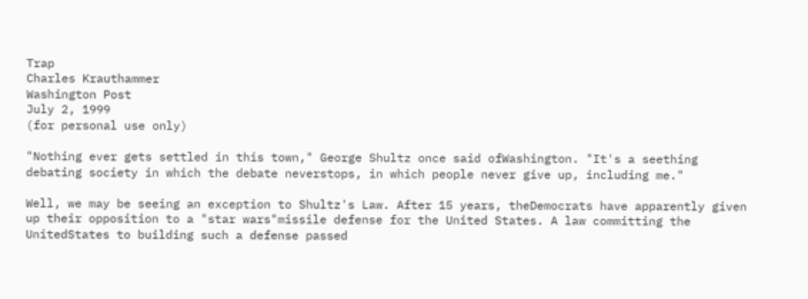Trap
Charles Krauthammer
Washington Post
July 2, 1999
(for personal use only)

"Nothing ever gets settled in this town," George Shultz once said ofWashington. "It's a seething debating society in which the debate neverstops, in which people never give up, including me."

Well, we may be seeing an exception to Shultz's Law. After 15 years, theDemocrats have apparently given up their opposition to a "star wars"missile defense for the United States. A law committing the UnitedStates to building such a defense passed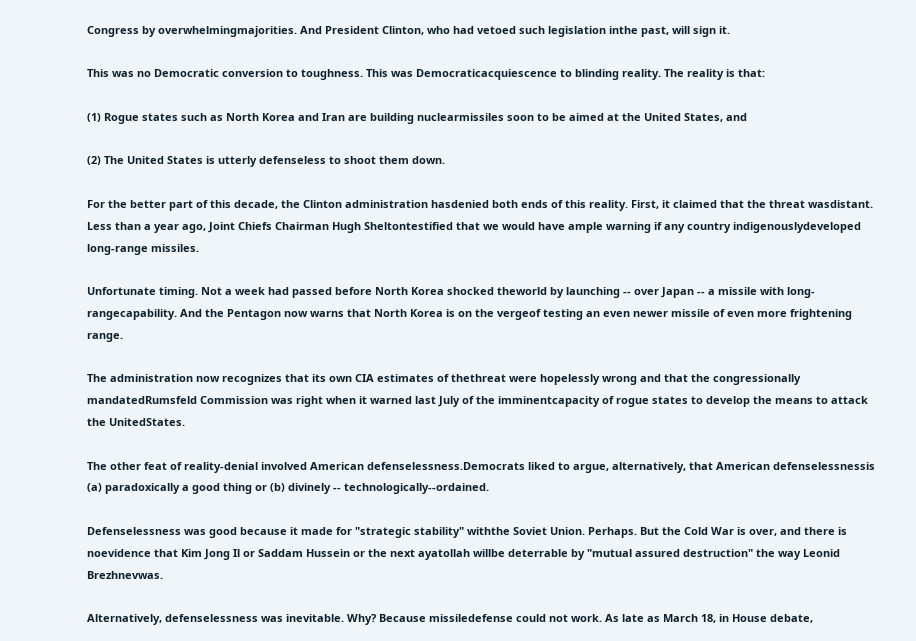Congress by overwhelmingmajorities. And President Clinton, who had vetoed such legislation inthe past, will sign it.

This was no Democratic conversion to toughness. This was Democraticacquiescence to blinding reality. The reality is that:

(1) Rogue states such as North Korea and Iran are building nuclearmissiles soon to be aimed at the United States, and

(2) The United States is utterly defenseless to shoot them down.

For the better part of this decade, the Clinton administration hasdenied both ends of this reality. First, it claimed that the threat wasdistant. Less than a year ago, Joint Chiefs Chairman Hugh Sheltontestified that we would have ample warning if any country indigenouslydeveloped long-range missiles.

Unfortunate timing. Not a week had passed before North Korea shocked theworld by launching -- over Japan -- a missile with long-rangecapability. And the Pentagon now warns that North Korea is on the vergeof testing an even newer missile of even more frightening range.

The administration now recognizes that its own CIA estimates of thethreat were hopelessly wrong and that the congressionally mandatedRumsfeld Commission was right when it warned last July of the imminentcapacity of rogue states to develop the means to attack the UnitedStates.

The other feat of reality-denial involved American defenselessness.Democrats liked to argue, alternatively, that American defenselessnessis (a) paradoxically a good thing or (b) divinely -- technologically--ordained.

Defenselessness was good because it made for "strategic stability" withthe Soviet Union. Perhaps. But the Cold War is over, and there is noevidence that Kim Jong Il or Saddam Hussein or the next ayatollah willbe deterrable by "mutual assured destruction" the way Leonid Brezhnevwas.

Alternatively, defenselessness was inevitable. Why? Because missiledefense could not work. As late as March 18, in House debate,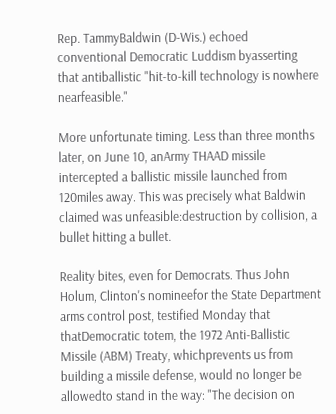Rep. TammyBaldwin (D-Wis.) echoed conventional Democratic Luddism byasserting that antiballistic "hit-to-kill technology is nowhere nearfeasible."

More unfortunate timing. Less than three months later, on June 10, anArmy THAAD missile intercepted a ballistic missile launched from 120miles away. This was precisely what Baldwin claimed was unfeasible:destruction by collision, a bullet hitting a bullet.

Reality bites, even for Democrats. Thus John Holum, Clinton's nomineefor the State Department arms control post, testified Monday that thatDemocratic totem, the 1972 Anti-Ballistic Missile (ABM) Treaty, whichprevents us from building a missile defense, would no longer be allowedto stand in the way: "The decision on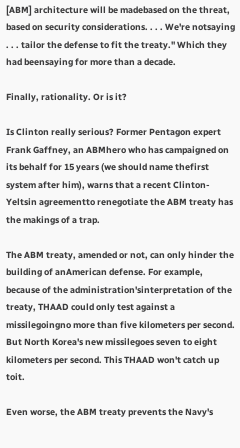[ABM] architecture will be madebased on the threat, based on security considerations. . . . We're notsaying . . . tailor the defense to fit the treaty." Which they had beensaying for more than a decade.

Finally, rationality. Or is it?

Is Clinton really serious? Former Pentagon expert Frank Gaffney, an ABMhero who has campaigned on its behalf for 15 years (we should name thefirst system after him), warns that a recent Clinton-Yeltsin agreementto renegotiate the ABM treaty has the makings of a trap.

The ABM treaty, amended or not, can only hinder the building of anAmerican defense. For example, because of the administration'sinterpretation of the treaty, THAAD could only test against a missilegoingno more than five kilometers per second. But North Korea's new missilegoes seven to eight kilometers per second. This THAAD won't catch up toit.

Even worse, the ABM treaty prevents the Navy's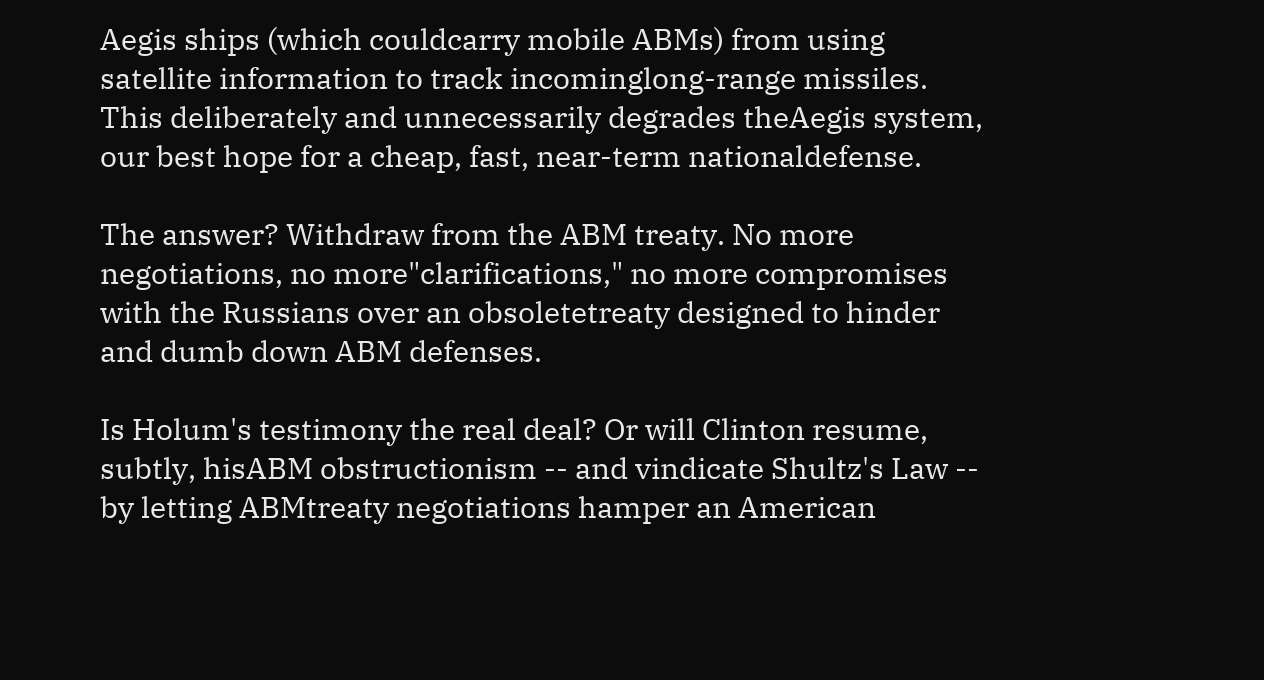Aegis ships (which couldcarry mobile ABMs) from using satellite information to track incominglong-range missiles. This deliberately and unnecessarily degrades theAegis system, our best hope for a cheap, fast, near-term nationaldefense.

The answer? Withdraw from the ABM treaty. No more negotiations, no more"clarifications," no more compromises with the Russians over an obsoletetreaty designed to hinder and dumb down ABM defenses.

Is Holum's testimony the real deal? Or will Clinton resume, subtly, hisABM obstructionism -- and vindicate Shultz's Law -- by letting ABMtreaty negotiations hamper an American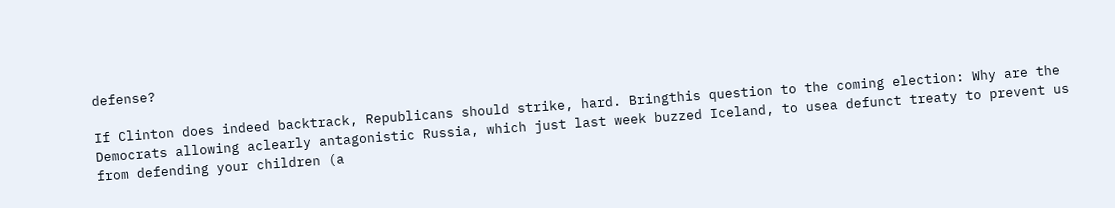defense?

If Clinton does indeed backtrack, Republicans should strike, hard. Bringthis question to the coming election: Why are the Democrats allowing aclearly antagonistic Russia, which just last week buzzed Iceland, to usea defunct treaty to prevent us from defending your children (a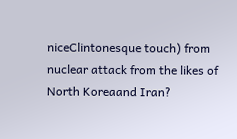niceClintonesque touch) from nuclear attack from the likes of North Koreaand Iran?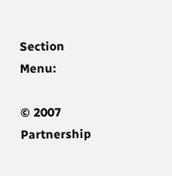Section Menu:

© 2007 Partnership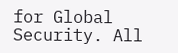for Global Security. All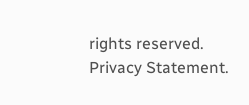rights reserved. Privacy Statement.